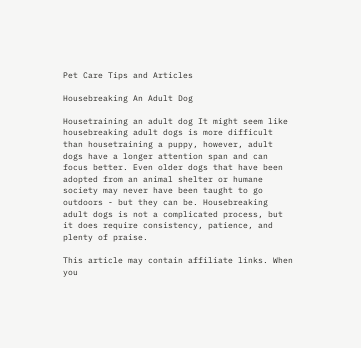Pet Care Tips and Articles

Housebreaking An Adult Dog

Housetraining an adult dog It might seem like housebreaking adult dogs is more difficult than housetraining a puppy, however, adult dogs have a longer attention span and can focus better. Even older dogs that have been adopted from an animal shelter or humane society may never have been taught to go outdoors - but they can be. Housebreaking adult dogs is not a complicated process, but it does require consistency, patience, and plenty of praise.

This article may contain affiliate links. When you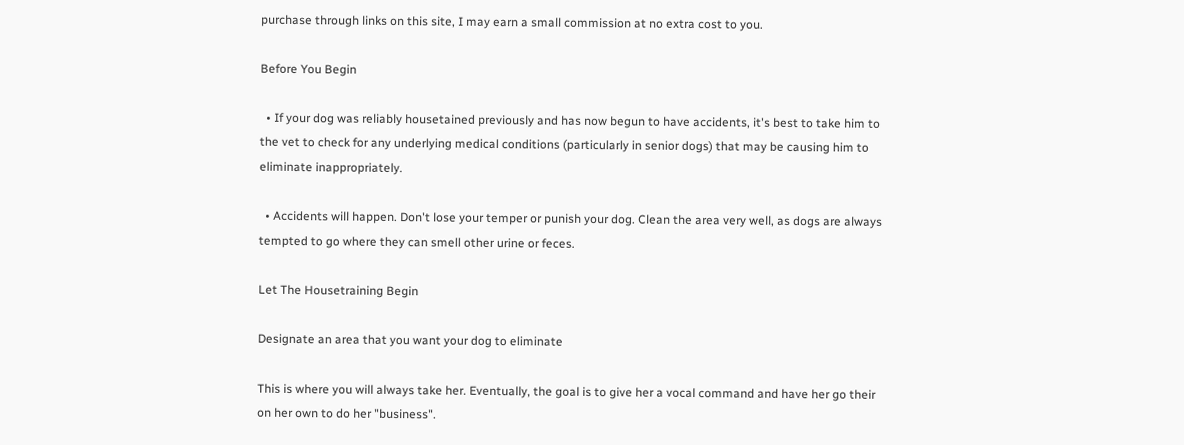purchase through links on this site, I may earn a small commission at no extra cost to you.

Before You Begin

  • If your dog was reliably housetained previously and has now begun to have accidents, it's best to take him to the vet to check for any underlying medical conditions (particularly in senior dogs) that may be causing him to eliminate inappropriately.

  • Accidents will happen. Don't lose your temper or punish your dog. Clean the area very well, as dogs are always tempted to go where they can smell other urine or feces.

Let The Housetraining Begin

Designate an area that you want your dog to eliminate

This is where you will always take her. Eventually, the goal is to give her a vocal command and have her go their on her own to do her "business".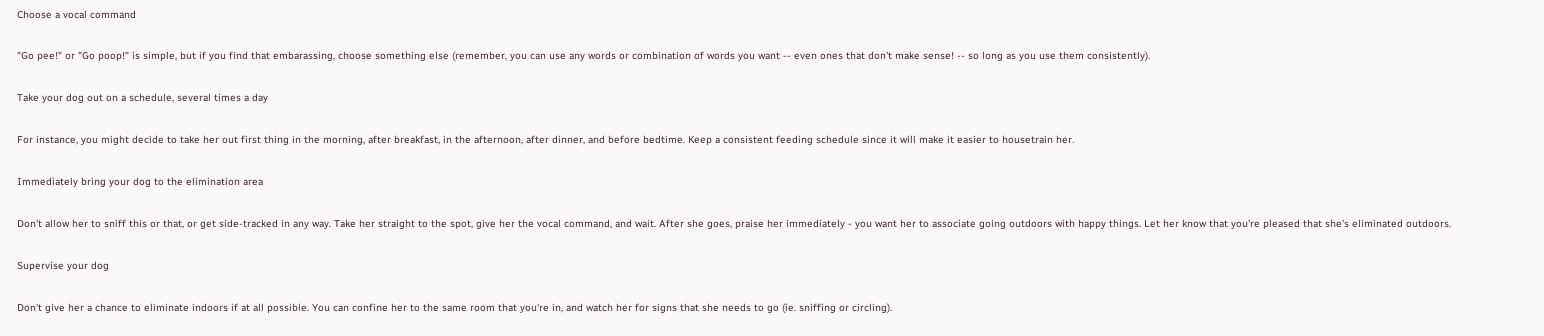Choose a vocal command

"Go pee!" or "Go poop!" is simple, but if you find that embarassing, choose something else (remember, you can use any words or combination of words you want -- even ones that don't make sense! -- so long as you use them consistently).

Take your dog out on a schedule, several times a day

For instance, you might decide to take her out first thing in the morning, after breakfast, in the afternoon, after dinner, and before bedtime. Keep a consistent feeding schedule since it will make it easier to housetrain her.

Immediately bring your dog to the elimination area

Don't allow her to sniff this or that, or get side-tracked in any way. Take her straight to the spot, give her the vocal command, and wait. After she goes, praise her immediately - you want her to associate going outdoors with happy things. Let her know that you're pleased that she's eliminated outdoors.

Supervise your dog

Don't give her a chance to eliminate indoors if at all possible. You can confine her to the same room that you're in, and watch her for signs that she needs to go (ie. sniffing or circling).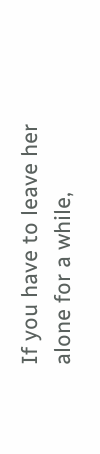If you have to leave her alone for a while,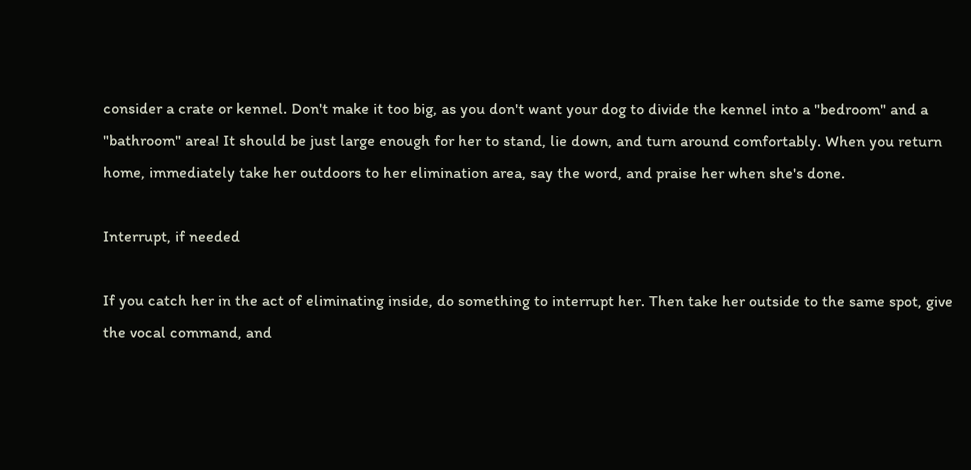consider a crate or kennel. Don't make it too big, as you don't want your dog to divide the kennel into a "bedroom" and a "bathroom" area! It should be just large enough for her to stand, lie down, and turn around comfortably. When you return home, immediately take her outdoors to her elimination area, say the word, and praise her when she's done.

Interrupt, if needed

If you catch her in the act of eliminating inside, do something to interrupt her. Then take her outside to the same spot, give the vocal command, and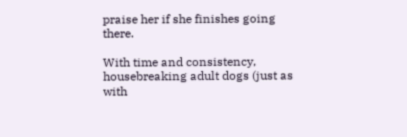praise her if she finishes going there.

With time and consistency, housebreaking adult dogs (just as with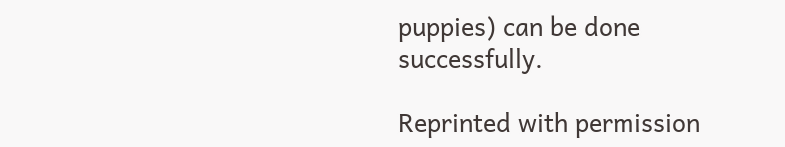puppies) can be done successfully.

Reprinted with permission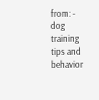from: - dog training tips and behavior